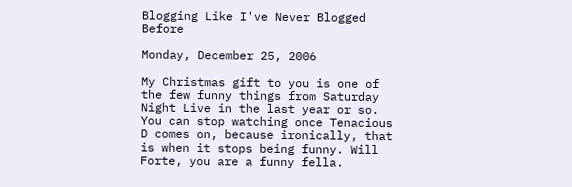Blogging Like I've Never Blogged Before

Monday, December 25, 2006

My Christmas gift to you is one of the few funny things from Saturday Night Live in the last year or so. You can stop watching once Tenacious D comes on, because ironically, that is when it stops being funny. Will Forte, you are a funny fella.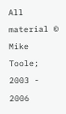All material © Mike Toole; 2003 - 2006